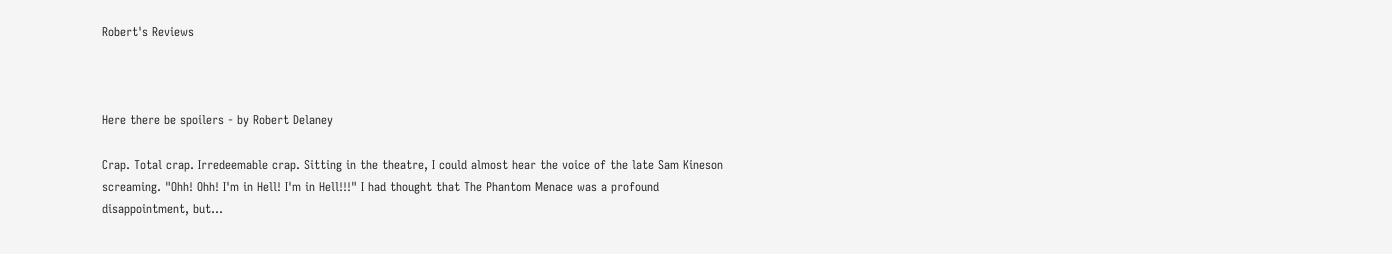Robert's Reviews



Here there be spoilers - by Robert Delaney

Crap. Total crap. Irredeemable crap. Sitting in the theatre, I could almost hear the voice of the late Sam Kineson screaming. "Ohh! Ohh! I'm in Hell! I'm in Hell!!!" I had thought that The Phantom Menace was a profound disappointment, but...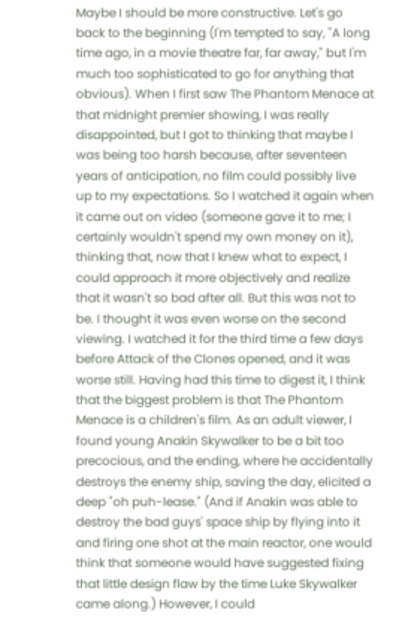Maybe I should be more constructive. Let's go back to the beginning (I'm tempted to say, "A long time ago, in a movie theatre far, far away," but I'm much too sophisticated to go for anything that obvious). When I first saw The Phantom Menace at that midnight premier showing, I was really disappointed, but I got to thinking that maybe I was being too harsh because, after seventeen years of anticipation, no film could possibly live up to my expectations. So I watched it again when it came out on video (someone gave it to me; I certainly wouldn't spend my own money on it), thinking that, now that I knew what to expect, I could approach it more objectively and realize that it wasn't so bad after all. But this was not to be. I thought it was even worse on the second viewing. I watched it for the third time a few days before Attack of the Clones opened, and it was worse still. Having had this time to digest it, I think that the biggest problem is that The Phantom Menace is a children's film. As an adult viewer, I found young Anakin Skywalker to be a bit too precocious, and the ending, where he accidentally destroys the enemy ship, saving the day, elicited a deep "oh puh-lease." (And if Anakin was able to destroy the bad guys' space ship by flying into it and firing one shot at the main reactor, one would think that someone would have suggested fixing that little design flaw by the time Luke Skywalker came along.) However, I could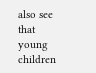also see that young children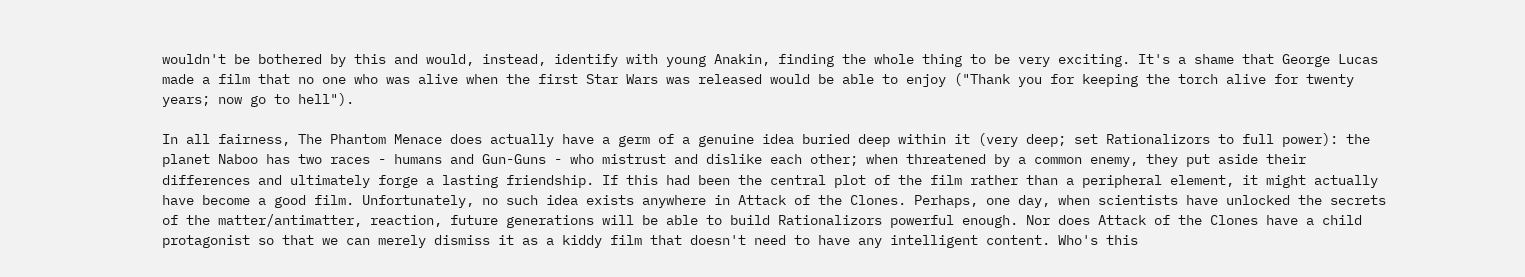wouldn't be bothered by this and would, instead, identify with young Anakin, finding the whole thing to be very exciting. It's a shame that George Lucas made a film that no one who was alive when the first Star Wars was released would be able to enjoy ("Thank you for keeping the torch alive for twenty years; now go to hell").

In all fairness, The Phantom Menace does actually have a germ of a genuine idea buried deep within it (very deep; set Rationalizors to full power): the planet Naboo has two races - humans and Gun-Guns - who mistrust and dislike each other; when threatened by a common enemy, they put aside their differences and ultimately forge a lasting friendship. If this had been the central plot of the film rather than a peripheral element, it might actually have become a good film. Unfortunately, no such idea exists anywhere in Attack of the Clones. Perhaps, one day, when scientists have unlocked the secrets of the matter/antimatter, reaction, future generations will be able to build Rationalizors powerful enough. Nor does Attack of the Clones have a child protagonist so that we can merely dismiss it as a kiddy film that doesn't need to have any intelligent content. Who's this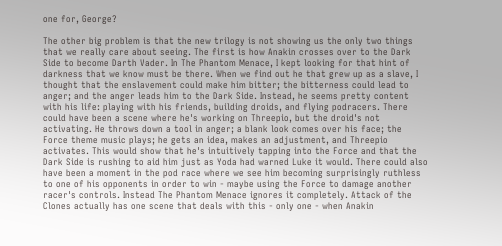one for, George?

The other big problem is that the new trilogy is not showing us the only two things that we really care about seeing. The first is how Anakin crosses over to the Dark Side to become Darth Vader. In The Phantom Menace, I kept looking for that hint of darkness that we know must be there. When we find out he that grew up as a slave, I thought that the enslavement could make him bitter; the bitterness could lead to anger; and the anger leads him to the Dark Side. Instead, he seems pretty content with his life: playing with his friends, building droids, and flying podracers. There could have been a scene where he's working on Threepio, but the droid's not activating. He throws down a tool in anger; a blank look comes over his face; the Force theme music plays; he gets an idea, makes an adjustment, and Threepio activates. This would show that he's intuitively tapping into the Force and that the Dark Side is rushing to aid him just as Yoda had warned Luke it would. There could also have been a moment in the pod race where we see him becoming surprisingly ruthless to one of his opponents in order to win - maybe using the Force to damage another racer's controls. Instead The Phantom Menace ignores it completely. Attack of the Clones actually has one scene that deals with this - only one - when Anakin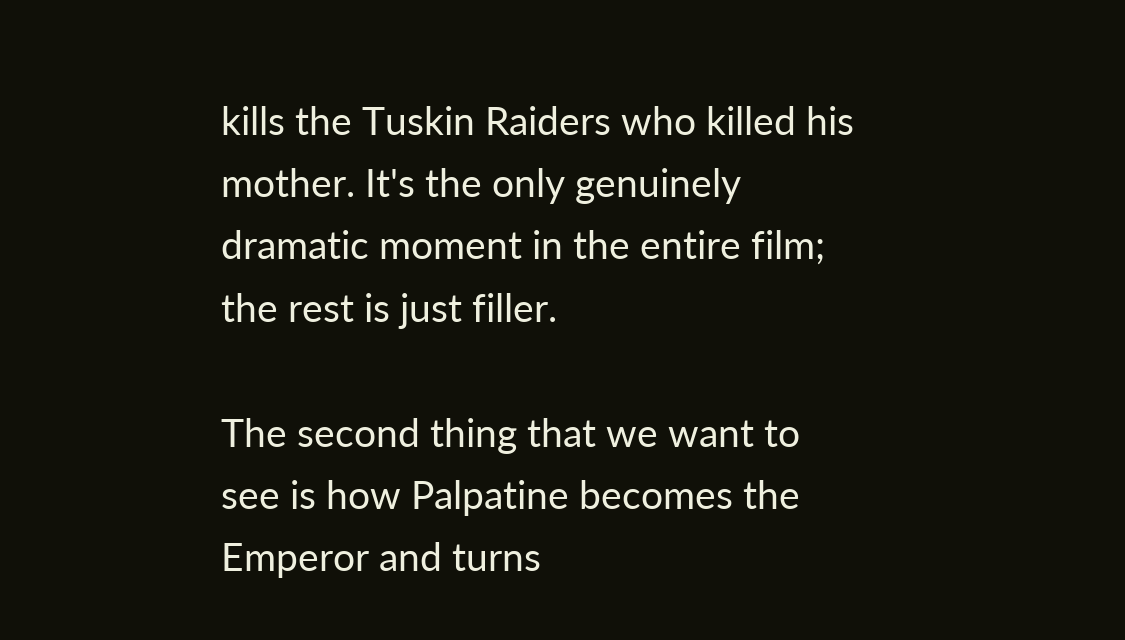kills the Tuskin Raiders who killed his mother. It's the only genuinely dramatic moment in the entire film; the rest is just filler.

The second thing that we want to see is how Palpatine becomes the Emperor and turns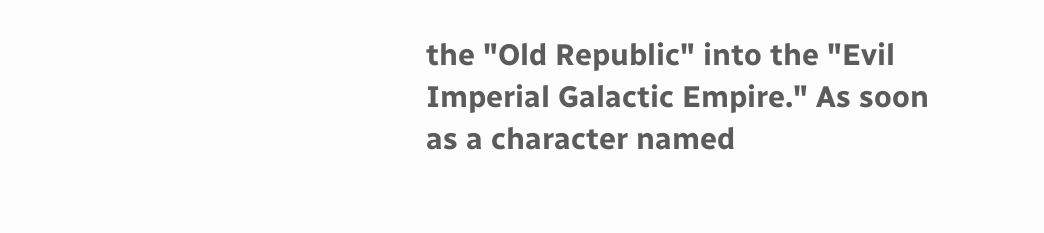the "Old Republic" into the "Evil Imperial Galactic Empire." As soon as a character named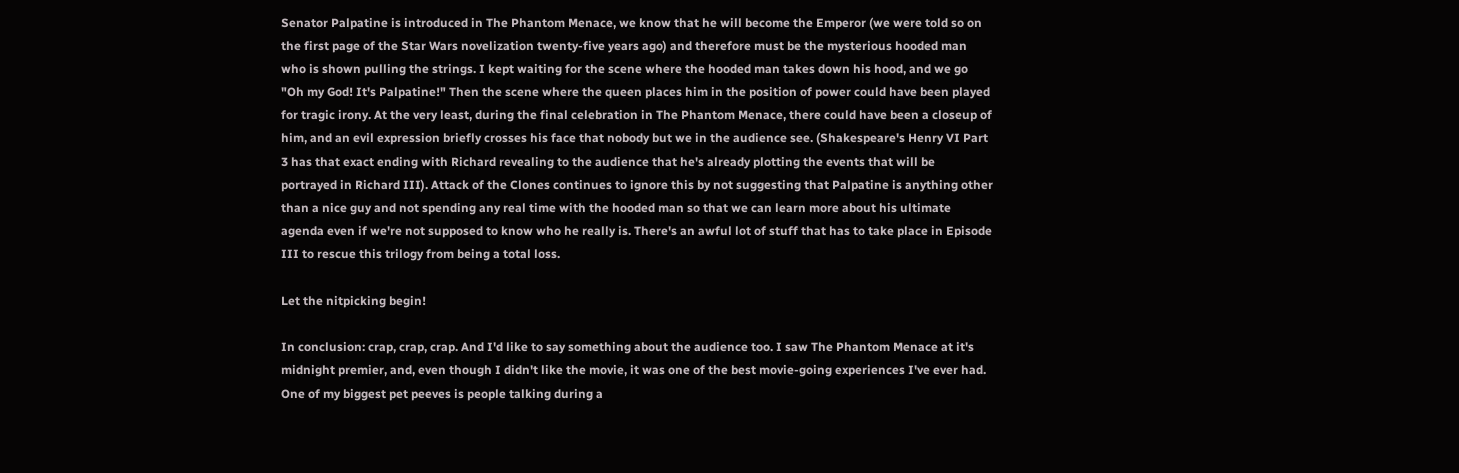Senator Palpatine is introduced in The Phantom Menace, we know that he will become the Emperor (we were told so on the first page of the Star Wars novelization twenty-five years ago) and therefore must be the mysterious hooded man who is shown pulling the strings. I kept waiting for the scene where the hooded man takes down his hood, and we go "Oh my God! It's Palpatine!" Then the scene where the queen places him in the position of power could have been played for tragic irony. At the very least, during the final celebration in The Phantom Menace, there could have been a closeup of him, and an evil expression briefly crosses his face that nobody but we in the audience see. (Shakespeare's Henry VI Part 3 has that exact ending with Richard revealing to the audience that he's already plotting the events that will be portrayed in Richard III). Attack of the Clones continues to ignore this by not suggesting that Palpatine is anything other than a nice guy and not spending any real time with the hooded man so that we can learn more about his ultimate agenda even if we're not supposed to know who he really is. There's an awful lot of stuff that has to take place in Episode III to rescue this trilogy from being a total loss.

Let the nitpicking begin!

In conclusion: crap, crap, crap. And I'd like to say something about the audience too. I saw The Phantom Menace at it's midnight premier, and, even though I didn't like the movie, it was one of the best movie-going experiences I've ever had. One of my biggest pet peeves is people talking during a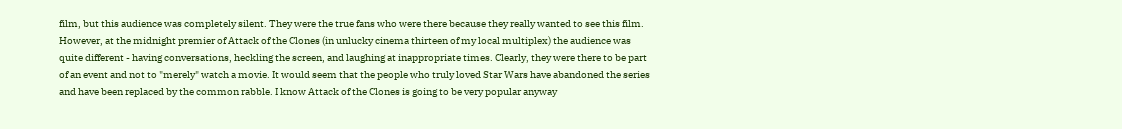film, but this audience was completely silent. They were the true fans who were there because they really wanted to see this film. However, at the midnight premier of Attack of the Clones (in unlucky cinema thirteen of my local multiplex) the audience was quite different - having conversations, heckling the screen, and laughing at inappropriate times. Clearly, they were there to be part of an event and not to "merely" watch a movie. It would seem that the people who truly loved Star Wars have abandoned the series and have been replaced by the common rabble. I know Attack of the Clones is going to be very popular anyway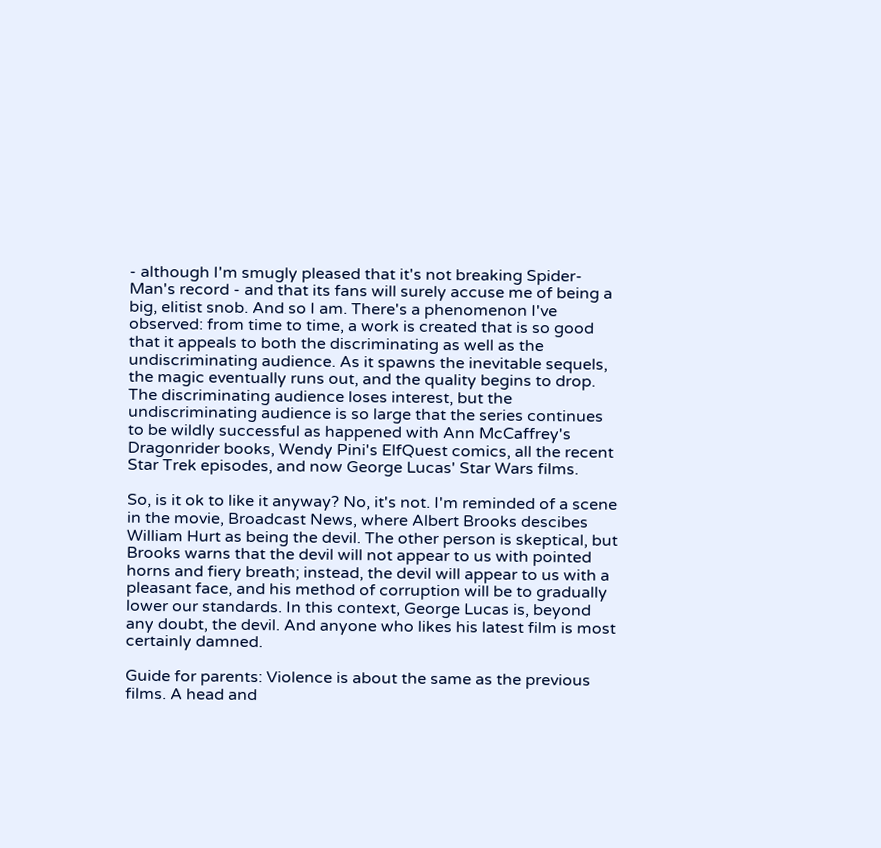- although I'm smugly pleased that it's not breaking Spider-Man's record - and that its fans will surely accuse me of being a big, elitist snob. And so I am. There's a phenomenon I've observed: from time to time, a work is created that is so good that it appeals to both the discriminating as well as the undiscriminating audience. As it spawns the inevitable sequels, the magic eventually runs out, and the quality begins to drop. The discriminating audience loses interest, but the undiscriminating audience is so large that the series continues to be wildly successful as happened with Ann McCaffrey's Dragonrider books, Wendy Pini's ElfQuest comics, all the recent Star Trek episodes, and now George Lucas' Star Wars films.

So, is it ok to like it anyway? No, it's not. I'm reminded of a scene in the movie, Broadcast News, where Albert Brooks descibes William Hurt as being the devil. The other person is skeptical, but Brooks warns that the devil will not appear to us with pointed horns and fiery breath; instead, the devil will appear to us with a pleasant face, and his method of corruption will be to gradually lower our standards. In this context, George Lucas is, beyond any doubt, the devil. And anyone who likes his latest film is most certainly damned.

Guide for parents: Violence is about the same as the previous films. A head and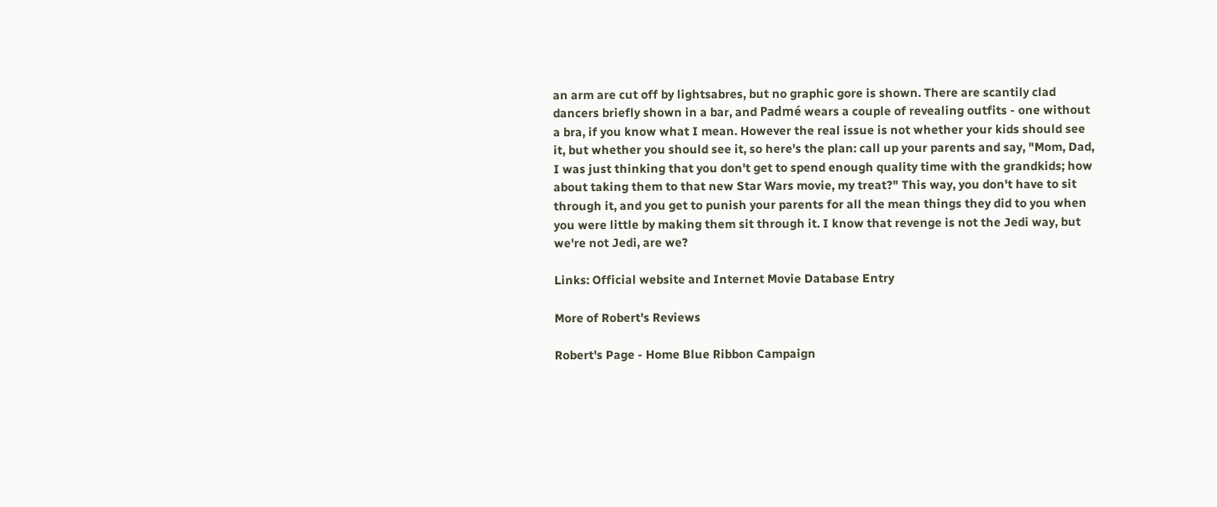an arm are cut off by lightsabres, but no graphic gore is shown. There are scantily clad dancers briefly shown in a bar, and Padmé wears a couple of revealing outfits - one without a bra, if you know what I mean. However the real issue is not whether your kids should see it, but whether you should see it, so here's the plan: call up your parents and say, "Mom, Dad, I was just thinking that you don't get to spend enough quality time with the grandkids; how about taking them to that new Star Wars movie, my treat?" This way, you don't have to sit through it, and you get to punish your parents for all the mean things they did to you when you were little by making them sit through it. I know that revenge is not the Jedi way, but we're not Jedi, are we?

Links: Official website and Internet Movie Database Entry

More of Robert's Reviews

Robert's Page - Home Blue Ribbon Campaign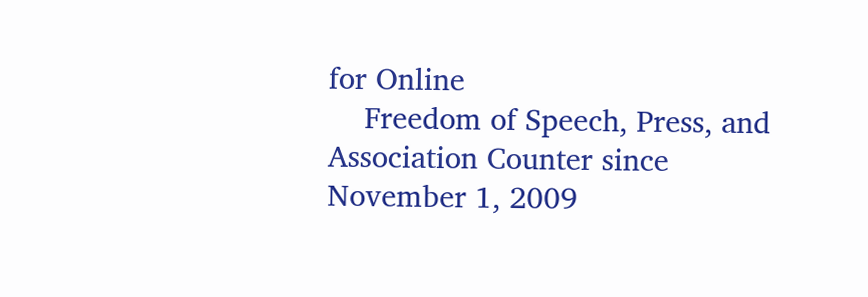for Online
    Freedom of Speech, Press, and Association Counter since November 1, 2009